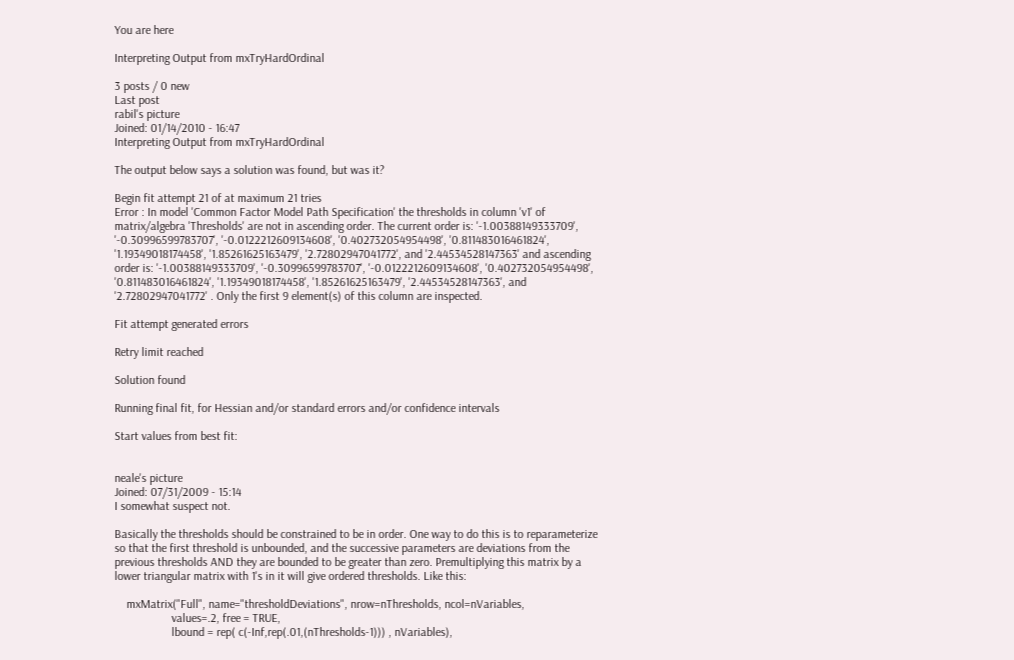You are here

Interpreting Output from mxTryHardOrdinal

3 posts / 0 new
Last post
rabil's picture
Joined: 01/14/2010 - 16:47
Interpreting Output from mxTryHardOrdinal

The output below says a solution was found, but was it?

Begin fit attempt 21 of at maximum 21 tries
Error : In model 'Common Factor Model Path Specification' the thresholds in column 'v1' of matrix/algebra 'Thresholds' are not in ascending order. The current order is: '-1.00388149333709', '-0.30996599783707', '-0.0122212609134608', '0.402732054954498', '0.811483016461824', '1.19349018174458', '1.85261625163479', '2.72802947041772', and '2.44534528147363' and ascending order is: '-1.00388149333709', '-0.30996599783707', '-0.0122212609134608', '0.402732054954498', '0.811483016461824', '1.19349018174458', '1.85261625163479', '2.44534528147363', and '2.72802947041772' . Only the first 9 element(s) of this column are inspected.

Fit attempt generated errors

Retry limit reached

Solution found

Running final fit, for Hessian and/or standard errors and/or confidence intervals

Start values from best fit:


neale's picture
Joined: 07/31/2009 - 15:14
I somewhat suspect not.

Basically the thresholds should be constrained to be in order. One way to do this is to reparameterize so that the first threshold is unbounded, and the successive parameters are deviations from the previous thresholds AND they are bounded to be greater than zero. Premultiplying this matrix by a lower triangular matrix with 1's in it will give ordered thresholds. Like this:

    mxMatrix("Full", name="thresholdDeviations", nrow=nThresholds, ncol=nVariables,
                   values=.2, free = TRUE,
                   lbound = rep( c(-Inf,rep(.01,(nThresholds-1))) , nVariables),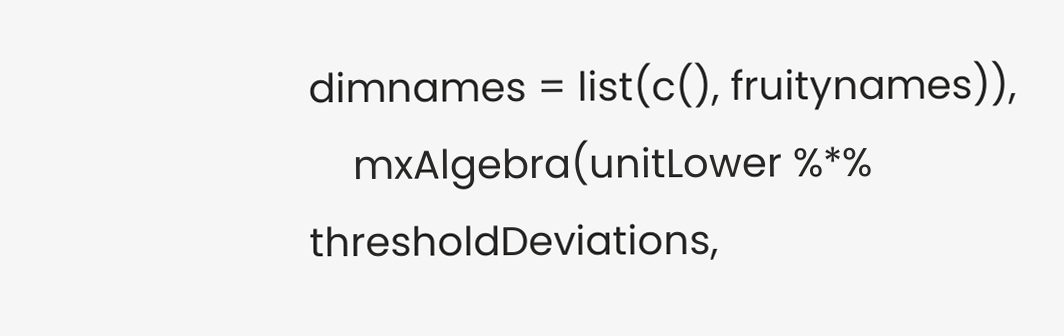dimnames = list(c(), fruitynames)),
    mxAlgebra(unitLower %*% thresholdDeviations,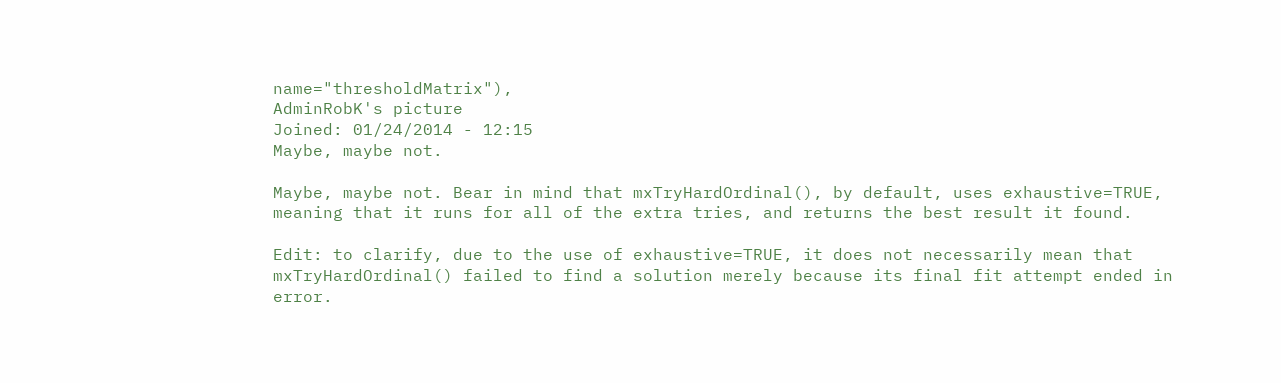name="thresholdMatrix"),
AdminRobK's picture
Joined: 01/24/2014 - 12:15
Maybe, maybe not.

Maybe, maybe not. Bear in mind that mxTryHardOrdinal(), by default, uses exhaustive=TRUE, meaning that it runs for all of the extra tries, and returns the best result it found.

Edit: to clarify, due to the use of exhaustive=TRUE, it does not necessarily mean that mxTryHardOrdinal() failed to find a solution merely because its final fit attempt ended in error.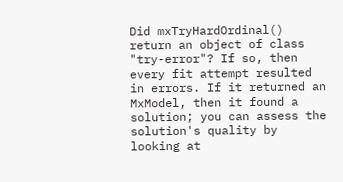Did mxTryHardOrdinal() return an object of class "try-error"? If so, then every fit attempt resulted in errors. If it returned an MxModel, then it found a solution; you can assess the solution's quality by looking at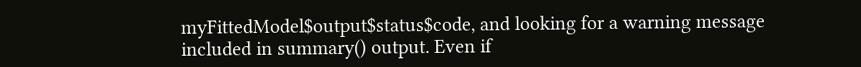myFittedModel$output$status$code, and looking for a warning message included in summary() output. Even if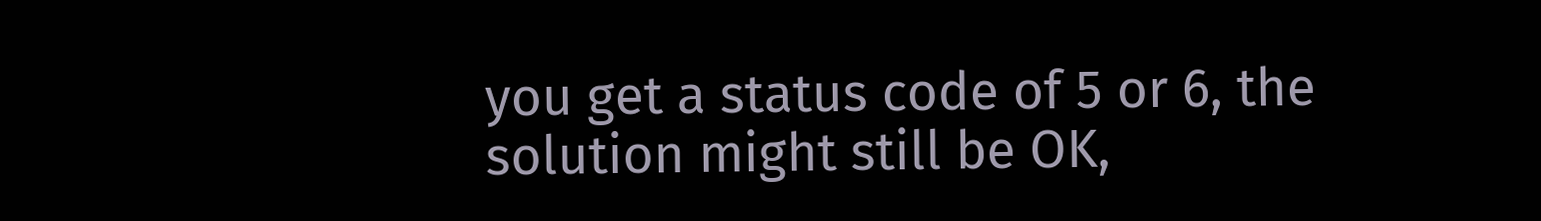you get a status code of 5 or 6, the solution might still be OK,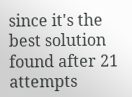since it's the best solution found after 21 attempts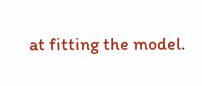at fitting the model.